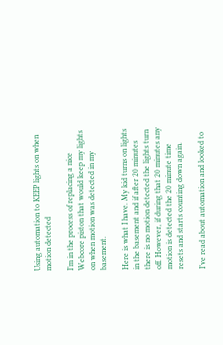Using automation to KEEP lights on when motion detected

I’m in the process of replacing a nice Webcore piston that would keep my lights on when motion was detected in my basement.

Here is what I have. My kid turns on lights in the basement and if after 20 minutes there is no motion detected the lights turn off. However, if during that 20 minutes any motion is detected the 20 minute time resets and starts counting down again.

I’ve read about automation and looked to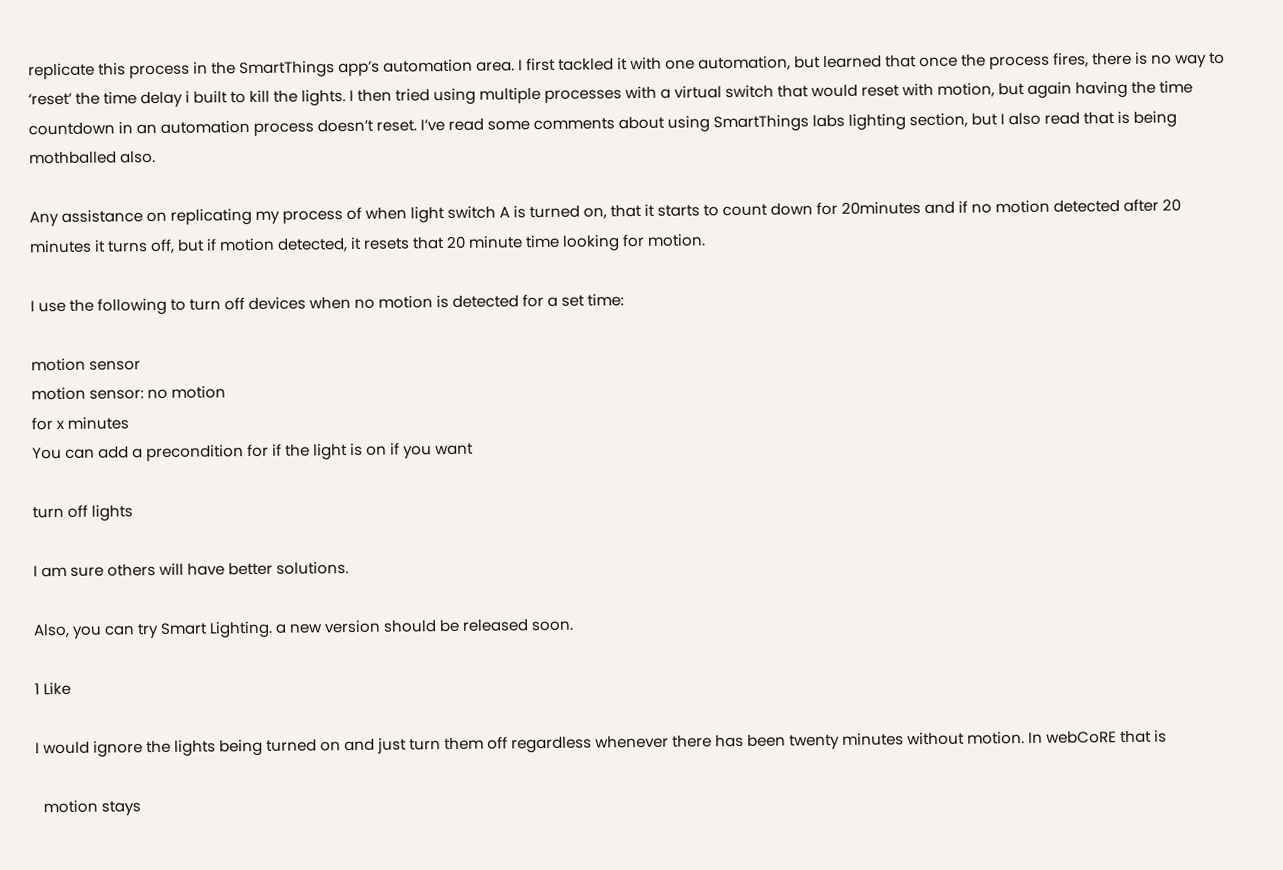replicate this process in the SmartThings app’s automation area. I first tackled it with one automation, but learned that once the process fires, there is no way to ‘reset’ the time delay i built to kill the lights. I then tried using multiple processes with a virtual switch that would reset with motion, but again having the time countdown in an automation process doesn’t reset. I’ve read some comments about using SmartThings labs lighting section, but I also read that is being mothballed also.

Any assistance on replicating my process of when light switch A is turned on, that it starts to count down for 20minutes and if no motion detected after 20 minutes it turns off, but if motion detected, it resets that 20 minute time looking for motion.

I use the following to turn off devices when no motion is detected for a set time:

motion sensor
motion sensor: no motion
for x minutes
You can add a precondition for if the light is on if you want

turn off lights

I am sure others will have better solutions.

Also, you can try Smart Lighting. a new version should be released soon.

1 Like

I would ignore the lights being turned on and just turn them off regardless whenever there has been twenty minutes without motion. In webCoRE that is

  motion stays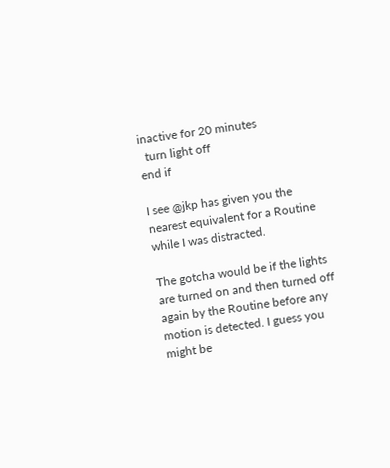inactive for 20 minutes
  turn light off
end if

I see @jkp has given you the nearest equivalent for a Routine while I was distracted.

The gotcha would be if the lights are turned on and then turned off again by the Routine before any motion is detected. I guess you might be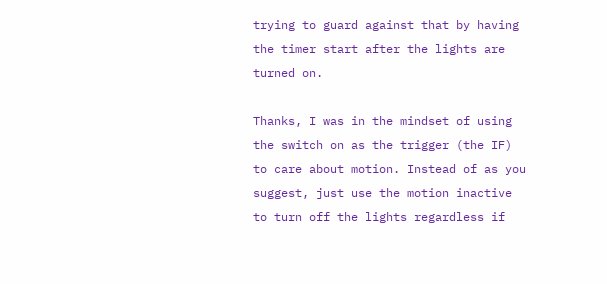trying to guard against that by having the timer start after the lights are turned on.

Thanks, I was in the mindset of using the switch on as the trigger (the IF) to care about motion. Instead of as you suggest, just use the motion inactive to turn off the lights regardless if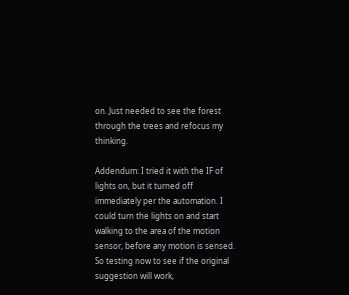on. Just needed to see the forest through the trees and refocus my thinking.

Addendum: I tried it with the IF of lights on, but it turned off immediately per the automation. I could turn the lights on and start walking to the area of the motion sensor, before any motion is sensed. So testing now to see if the original suggestion will work,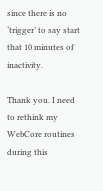since there is no ‘trigger’ to say start that 10 minutes of inactivity.

Thank you. I need to rethink my WebCore routines during this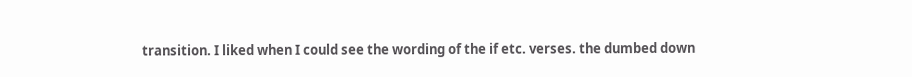transition. I liked when I could see the wording of the if etc. verses. the dumbed down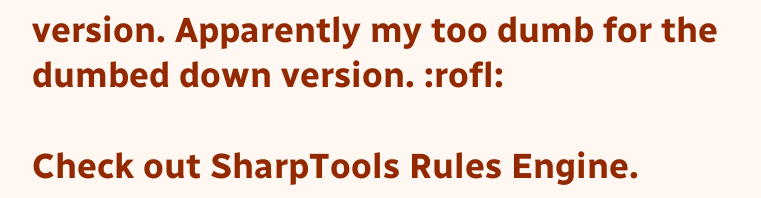version. Apparently my too dumb for the dumbed down version. :rofl:

Check out SharpTools Rules Engine.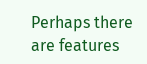Perhaps there are features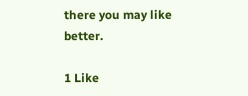there you may like better.

1 Like